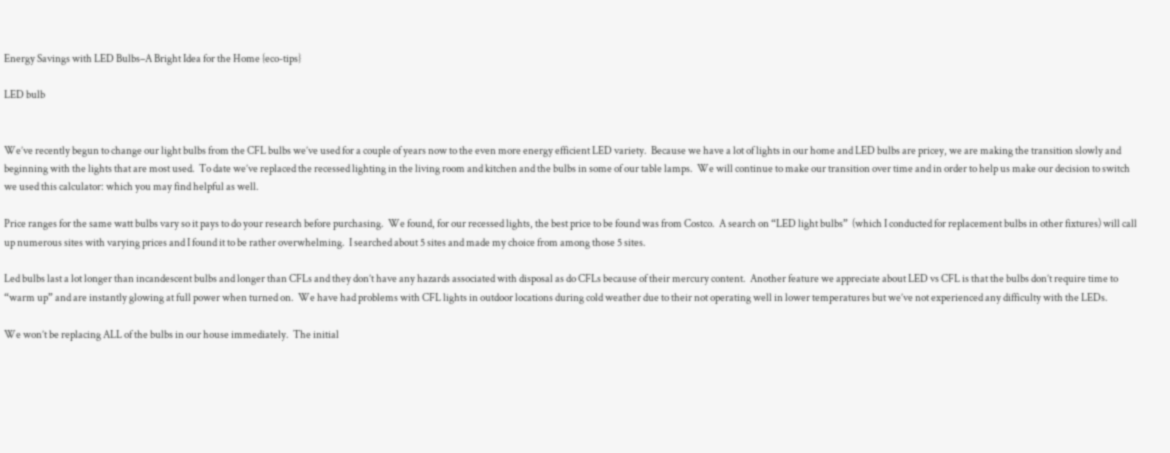Energy Savings with LED Bulbs–A Bright Idea for the Home {eco-tips}

LED bulb


We’ve recently begun to change our light bulbs from the CFL bulbs we’ve used for a couple of years now to the even more energy efficient LED variety.  Because we have a lot of lights in our home and LED bulbs are pricey, we are making the transition slowly and beginning with the lights that are most used.  To date we’ve replaced the recessed lighting in the living room and kitchen and the bulbs in some of our table lamps.  We will continue to make our transition over time and in order to help us make our decision to switch we used this calculator: which you may find helpful as well.

Price ranges for the same watt bulbs vary so it pays to do your research before purchasing.  We found, for our recessed lights, the best price to be found was from Costco.  A search on “LED light bulbs”  (which I conducted for replacement bulbs in other fixtures) will call up numerous sites with varying prices and I found it to be rather overwhelming.  I searched about 5 sites and made my choice from among those 5 sites.

Led bulbs last a lot longer than incandescent bulbs and longer than CFLs and they don’t have any hazards associated with disposal as do CFLs because of their mercury content.  Another feature we appreciate about LED vs CFL is that the bulbs don’t require time to “warm up” and are instantly glowing at full power when turned on.  We have had problems with CFL lights in outdoor locations during cold weather due to their not operating well in lower temperatures but we’ve not experienced any difficulty with the LEDs.

We won’t be replacing ALL of the bulbs in our house immediately.  The initial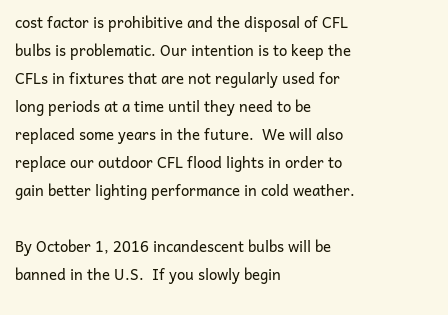cost factor is prohibitive and the disposal of CFL bulbs is problematic. Our intention is to keep the CFLs in fixtures that are not regularly used for long periods at a time until they need to be replaced some years in the future.  We will also replace our outdoor CFL flood lights in order to gain better lighting performance in cold weather.

By October 1, 2016 incandescent bulbs will be banned in the U.S.  If you slowly begin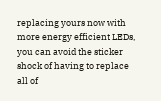replacing yours now with more energy efficient LEDs, you can avoid the sticker shock of having to replace all of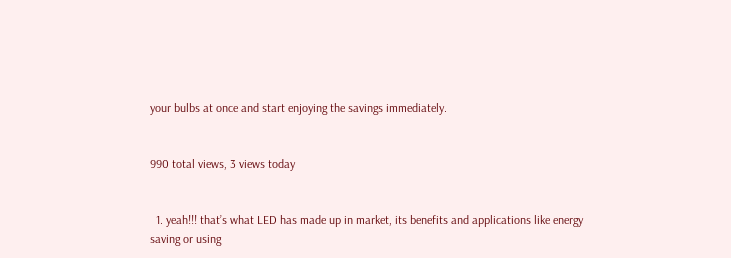your bulbs at once and start enjoying the savings immediately.


990 total views, 3 views today


  1. yeah!!! that’s what LED has made up in market, its benefits and applications like energy saving or using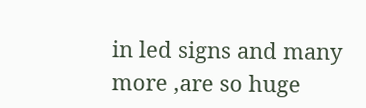in led signs and many more ,are so huge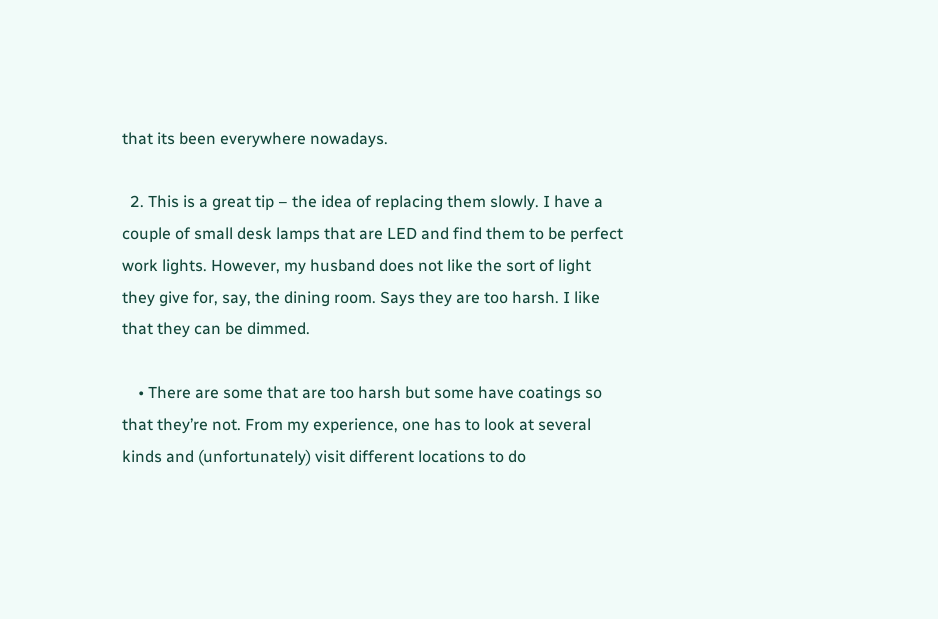that its been everywhere nowadays.

  2. This is a great tip – the idea of replacing them slowly. I have a couple of small desk lamps that are LED and find them to be perfect work lights. However, my husband does not like the sort of light they give for, say, the dining room. Says they are too harsh. I like that they can be dimmed.

    • There are some that are too harsh but some have coatings so that they’re not. From my experience, one has to look at several kinds and (unfortunately) visit different locations to do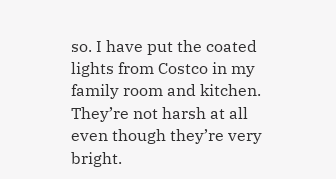so. I have put the coated lights from Costco in my family room and kitchen. They’re not harsh at all even though they’re very bright.